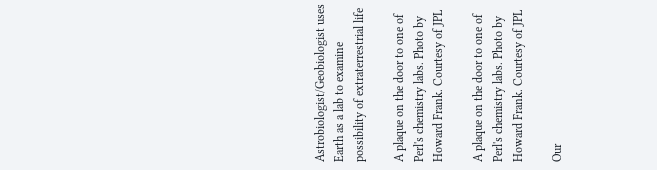Astrobiologist/Geobiologist uses Earth as a lab to examine possibility of extraterrestrial life

A plaque on the door to one of Perl's chemistry labs. Photo by Howard Frank. Courtesy of JPL

A plaque on the door to one of Perl's chemistry labs. Photo by Howard Frank. Courtesy of JPL

Our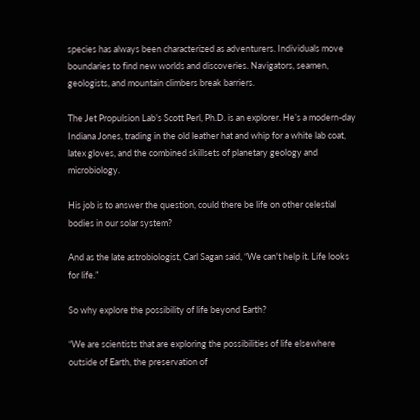species has always been characterized as adventurers. Individuals move boundaries to find new worlds and discoveries. Navigators, seamen, geologists, and mountain climbers break barriers.

The Jet Propulsion Lab’s Scott Perl, Ph.D. is an explorer. He’s a modern-day Indiana Jones, trading in the old leather hat and whip for a white lab coat, latex gloves, and the combined skillsets of planetary geology and microbiology.

His job is to answer the question, could there be life on other celestial bodies in our solar system?

And as the late astrobiologist, Carl Sagan said, “We can't help it. Life looks for life.”

So why explore the possibility of life beyond Earth?

“We are scientists that are exploring the possibilities of life elsewhere outside of Earth, the preservation of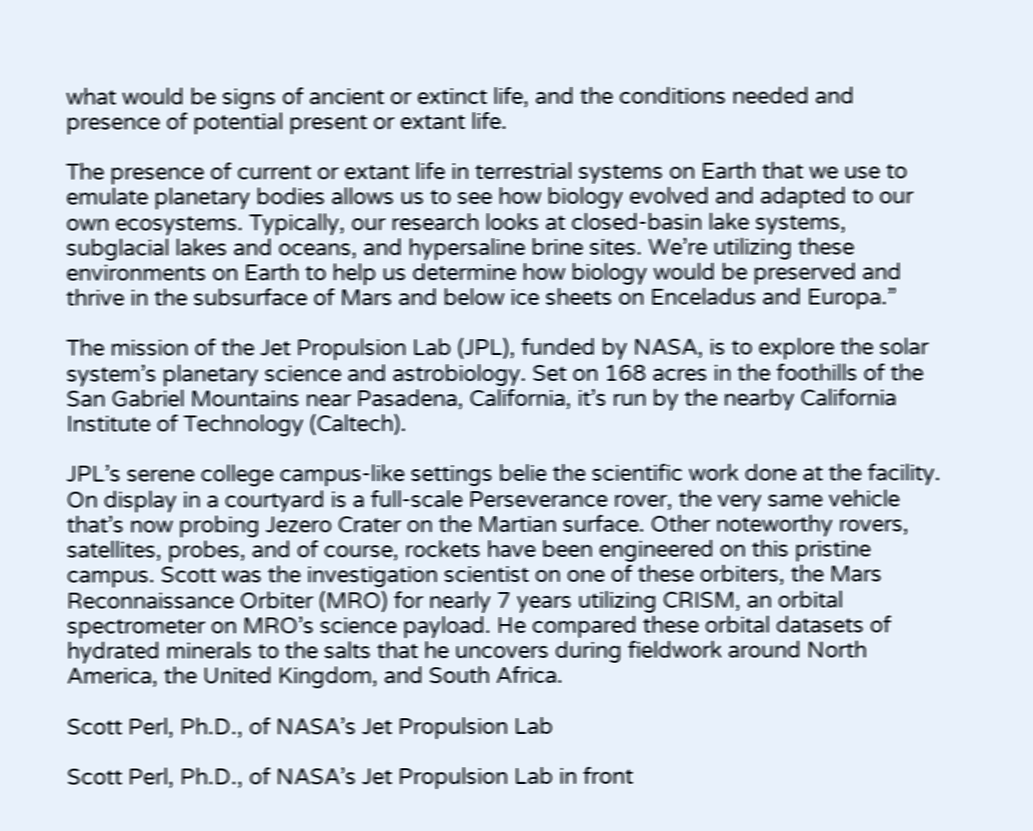what would be signs of ancient or extinct life, and the conditions needed and presence of potential present or extant life.

The presence of current or extant life in terrestrial systems on Earth that we use to emulate planetary bodies allows us to see how biology evolved and adapted to our own ecosystems. Typically, our research looks at closed-basin lake systems, subglacial lakes and oceans, and hypersaline brine sites. We’re utilizing these environments on Earth to help us determine how biology would be preserved and thrive in the subsurface of Mars and below ice sheets on Enceladus and Europa.”

The mission of the Jet Propulsion Lab (JPL), funded by NASA, is to explore the solar system’s planetary science and astrobiology. Set on 168 acres in the foothills of the San Gabriel Mountains near Pasadena, California, it’s run by the nearby California Institute of Technology (Caltech).

JPL’s serene college campus-like settings belie the scientific work done at the facility. On display in a courtyard is a full-scale Perseverance rover, the very same vehicle that’s now probing Jezero Crater on the Martian surface. Other noteworthy rovers, satellites, probes, and of course, rockets have been engineered on this pristine campus. Scott was the investigation scientist on one of these orbiters, the Mars Reconnaissance Orbiter (MRO) for nearly 7 years utilizing CRISM, an orbital spectrometer on MRO’s science payload. He compared these orbital datasets of hydrated minerals to the salts that he uncovers during fieldwork around North America, the United Kingdom, and South Africa.

Scott Perl, Ph.D., of NASA’s Jet Propulsion Lab

Scott Perl, Ph.D., of NASA’s Jet Propulsion Lab in front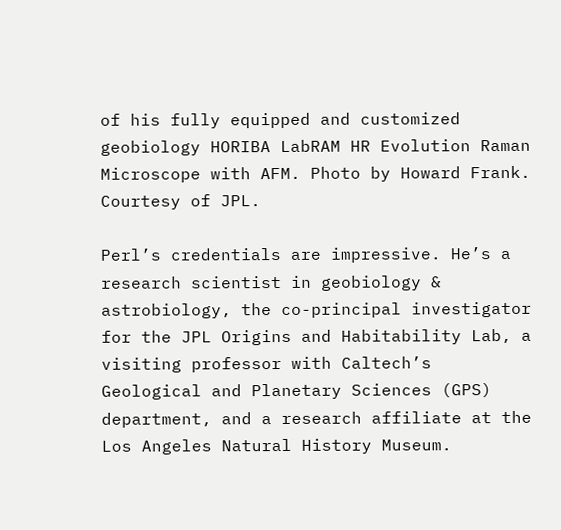of his fully equipped and customized geobiology HORIBA LabRAM HR Evolution Raman Microscope with AFM. Photo by Howard Frank. Courtesy of JPL.

Perl’s credentials are impressive. He’s a research scientist in geobiology & astrobiology, the co-principal investigator for the JPL Origins and Habitability Lab, a visiting professor with Caltech’s Geological and Planetary Sciences (GPS) department, and a research affiliate at the Los Angeles Natural History Museum.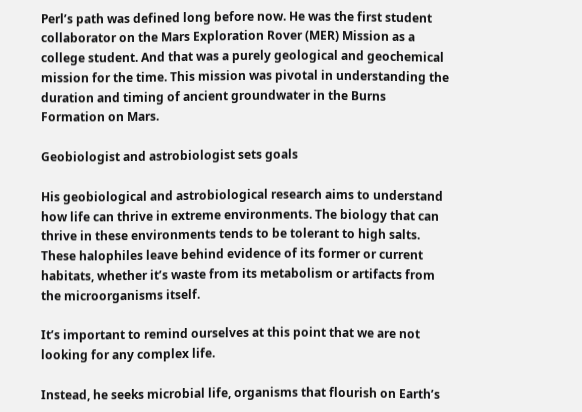Perl’s path was defined long before now. He was the first student collaborator on the Mars Exploration Rover (MER) Mission as a college student. And that was a purely geological and geochemical mission for the time. This mission was pivotal in understanding the duration and timing of ancient groundwater in the Burns Formation on Mars.

Geobiologist and astrobiologist sets goals

His geobiological and astrobiological research aims to understand how life can thrive in extreme environments. The biology that can thrive in these environments tends to be tolerant to high salts. These halophiles leave behind evidence of its former or current habitats, whether it’s waste from its metabolism or artifacts from the microorganisms itself.

It’s important to remind ourselves at this point that we are not looking for any complex life.

Instead, he seeks microbial life, organisms that flourish on Earth’s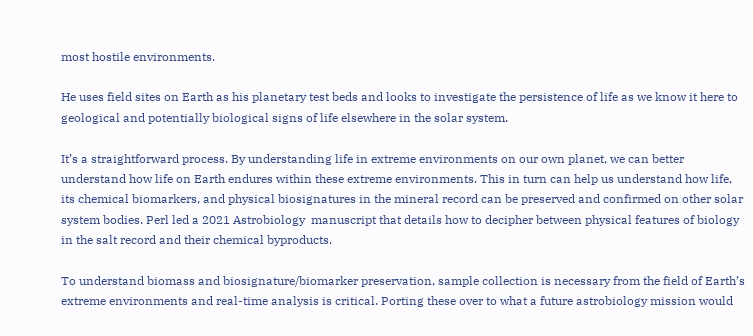most hostile environments.

He uses field sites on Earth as his planetary test beds and looks to investigate the persistence of life as we know it here to geological and potentially biological signs of life elsewhere in the solar system.

It’s a straightforward process. By understanding life in extreme environments on our own planet, we can better understand how life on Earth endures within these extreme environments. This in turn can help us understand how life, its chemical biomarkers, and physical biosignatures in the mineral record can be preserved and confirmed on other solar system bodies. Perl led a 2021 Astrobiology  manuscript that details how to decipher between physical features of biology in the salt record and their chemical byproducts.

To understand biomass and biosignature/biomarker preservation, sample collection is necessary from the field of Earth’s extreme environments and real-time analysis is critical. Porting these over to what a future astrobiology mission would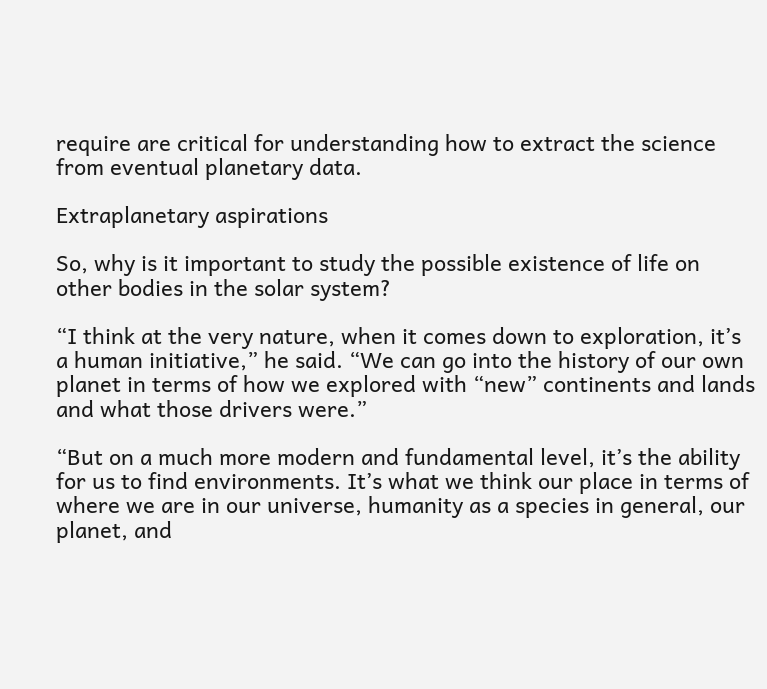require are critical for understanding how to extract the science from eventual planetary data.

Extraplanetary aspirations

So, why is it important to study the possible existence of life on other bodies in the solar system?

“I think at the very nature, when it comes down to exploration, it’s a human initiative,” he said. “We can go into the history of our own planet in terms of how we explored with “new” continents and lands and what those drivers were.”

“But on a much more modern and fundamental level, it’s the ability for us to find environments. It’s what we think our place in terms of where we are in our universe, humanity as a species in general, our planet, and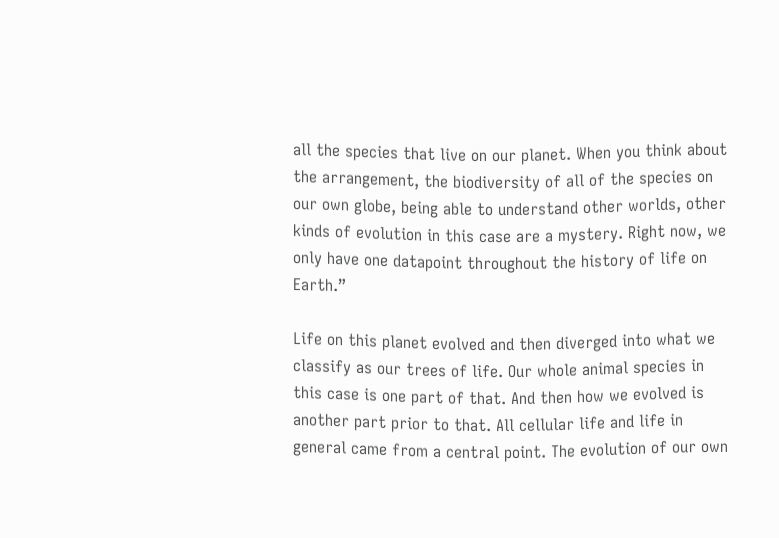all the species that live on our planet. When you think about the arrangement, the biodiversity of all of the species on our own globe, being able to understand other worlds, other kinds of evolution in this case are a mystery. Right now, we only have one datapoint throughout the history of life on Earth.”

Life on this planet evolved and then diverged into what we classify as our trees of life. Our whole animal species in this case is one part of that. And then how we evolved is another part prior to that. All cellular life and life in general came from a central point. The evolution of our own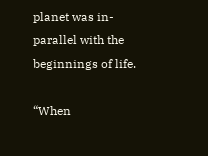planet was in-parallel with the beginnings of life.

“When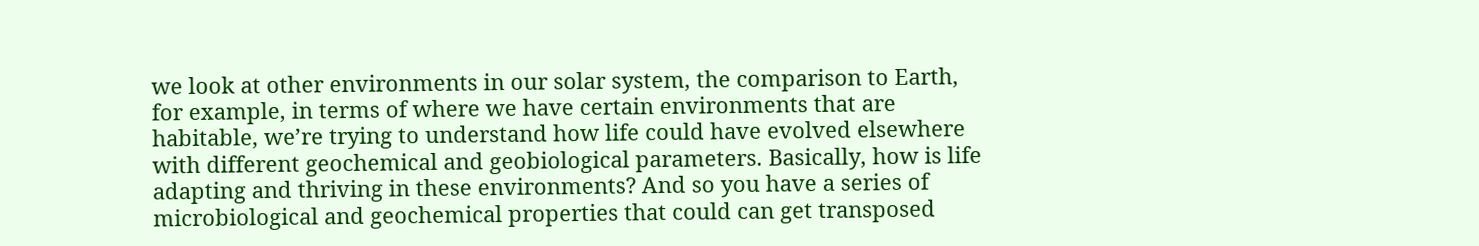we look at other environments in our solar system, the comparison to Earth, for example, in terms of where we have certain environments that are habitable, we’re trying to understand how life could have evolved elsewhere with different geochemical and geobiological parameters. Basically, how is life adapting and thriving in these environments? And so you have a series of microbiological and geochemical properties that could can get transposed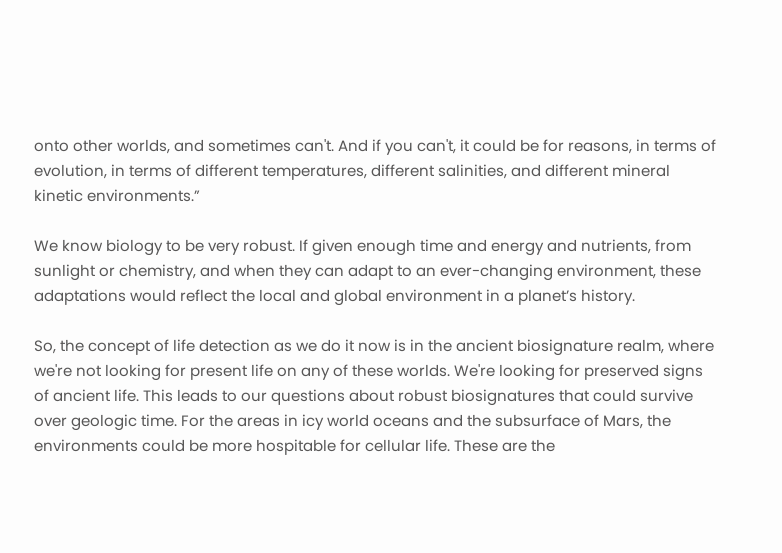onto other worlds, and sometimes can't. And if you can't, it could be for reasons, in terms of evolution, in terms of different temperatures, different salinities, and different mineral kinetic environments.”

We know biology to be very robust. If given enough time and energy and nutrients, from sunlight or chemistry, and when they can adapt to an ever-changing environment, these adaptations would reflect the local and global environment in a planet’s history.

So, the concept of life detection as we do it now is in the ancient biosignature realm, where we're not looking for present life on any of these worlds. We're looking for preserved signs of ancient life. This leads to our questions about robust biosignatures that could survive over geologic time. For the areas in icy world oceans and the subsurface of Mars, the environments could be more hospitable for cellular life. These are the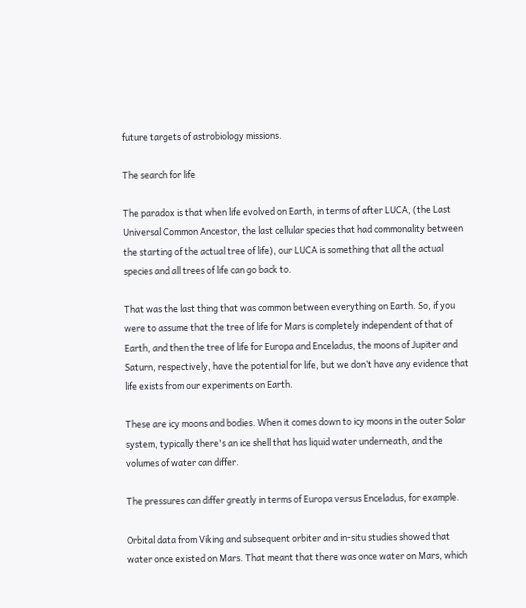future targets of astrobiology missions.

The search for life

The paradox is that when life evolved on Earth, in terms of after LUCA, (the Last Universal Common Ancestor, the last cellular species that had commonality between the starting of the actual tree of life), our LUCA is something that all the actual species and all trees of life can go back to.

That was the last thing that was common between everything on Earth. So, if you were to assume that the tree of life for Mars is completely independent of that of Earth, and then the tree of life for Europa and Enceladus, the moons of Jupiter and Saturn, respectively, have the potential for life, but we don’t have any evidence that life exists from our experiments on Earth.

These are icy moons and bodies. When it comes down to icy moons in the outer Solar system, typically there's an ice shell that has liquid water underneath, and the volumes of water can differ.

The pressures can differ greatly in terms of Europa versus Enceladus, for example.

Orbital data from Viking and subsequent orbiter and in-situ studies showed that water once existed on Mars. That meant that there was once water on Mars, which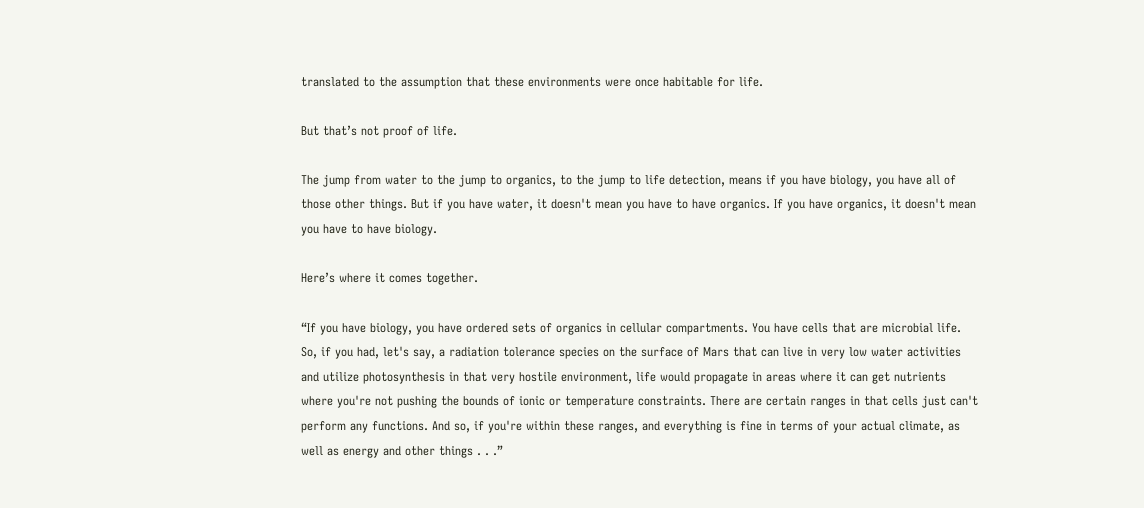translated to the assumption that these environments were once habitable for life.

But that’s not proof of life.

The jump from water to the jump to organics, to the jump to life detection, means if you have biology, you have all of those other things. But if you have water, it doesn't mean you have to have organics. If you have organics, it doesn't mean you have to have biology.

Here’s where it comes together.

“If you have biology, you have ordered sets of organics in cellular compartments. You have cells that are microbial life. So, if you had, let's say, a radiation tolerance species on the surface of Mars that can live in very low water activities and utilize photosynthesis in that very hostile environment, life would propagate in areas where it can get nutrients where you're not pushing the bounds of ionic or temperature constraints. There are certain ranges in that cells just can't perform any functions. And so, if you're within these ranges, and everything is fine in terms of your actual climate, as well as energy and other things . . .”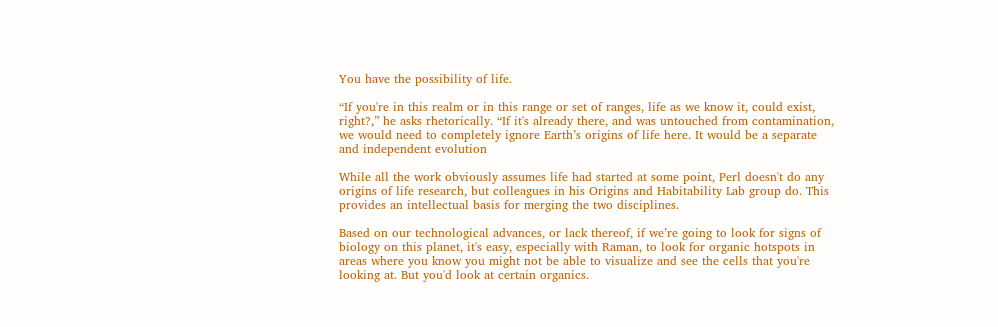You have the possibility of life.

“If you're in this realm or in this range or set of ranges, life as we know it, could exist, right?,” he asks rhetorically. “If it's already there, and was untouched from contamination, we would need to completely ignore Earth’s origins of life here. It would be a separate and independent evolution

While all the work obviously assumes life had started at some point, Perl doesn't do any origins of life research, but colleagues in his Origins and Habitability Lab group do. This provides an intellectual basis for merging the two disciplines.

Based on our technological advances, or lack thereof, if we’re going to look for signs of biology on this planet, it's easy, especially with Raman, to look for organic hotspots in areas where you know you might not be able to visualize and see the cells that you're looking at. But you'd look at certain organics.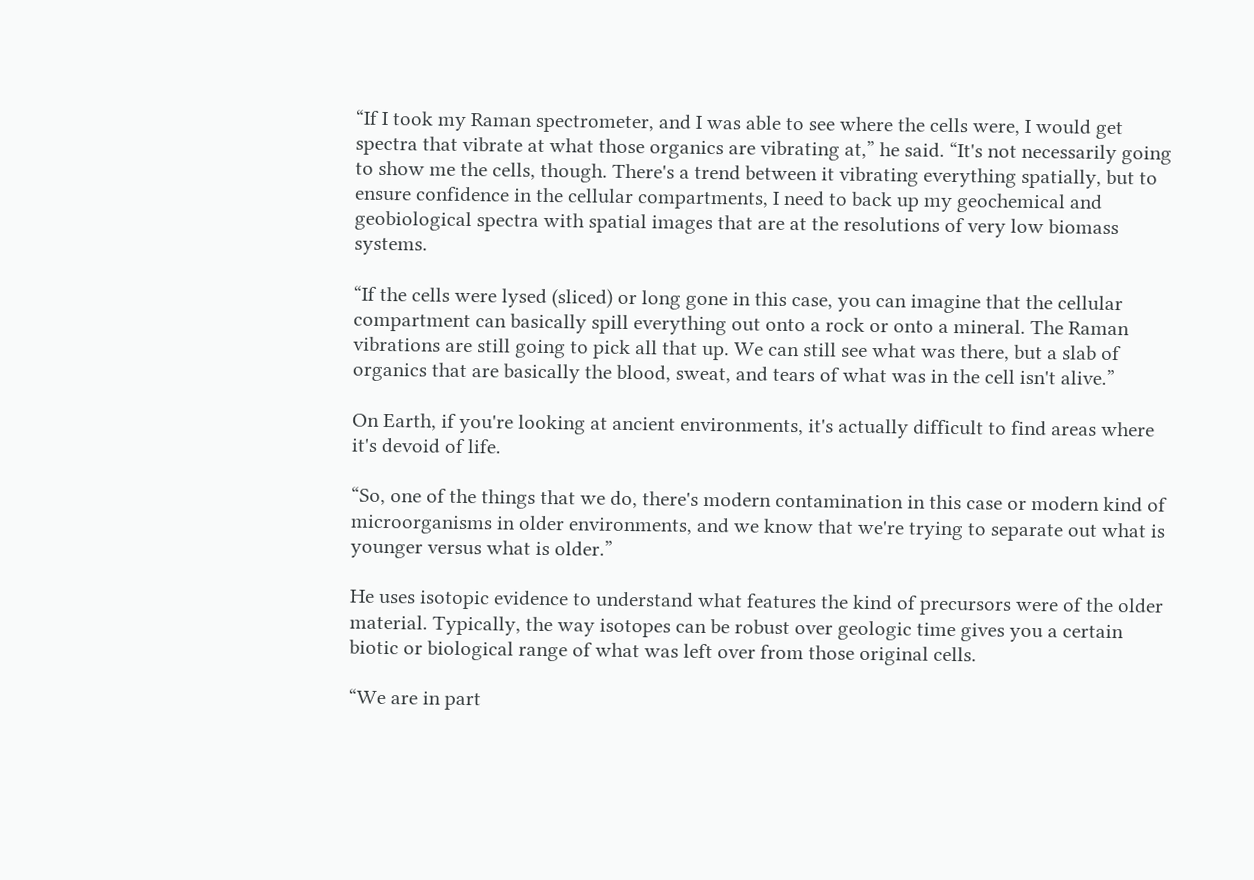“If I took my Raman spectrometer, and I was able to see where the cells were, I would get spectra that vibrate at what those organics are vibrating at,” he said. “It's not necessarily going to show me the cells, though. There's a trend between it vibrating everything spatially, but to ensure confidence in the cellular compartments, I need to back up my geochemical and geobiological spectra with spatial images that are at the resolutions of very low biomass systems.

“If the cells were lysed (sliced) or long gone in this case, you can imagine that the cellular compartment can basically spill everything out onto a rock or onto a mineral. The Raman vibrations are still going to pick all that up. We can still see what was there, but a slab of organics that are basically the blood, sweat, and tears of what was in the cell isn't alive.”

On Earth, if you're looking at ancient environments, it's actually difficult to find areas where it's devoid of life.

“So, one of the things that we do, there's modern contamination in this case or modern kind of microorganisms in older environments, and we know that we're trying to separate out what is younger versus what is older.”

He uses isotopic evidence to understand what features the kind of precursors were of the older material. Typically, the way isotopes can be robust over geologic time gives you a certain biotic or biological range of what was left over from those original cells.

“We are in part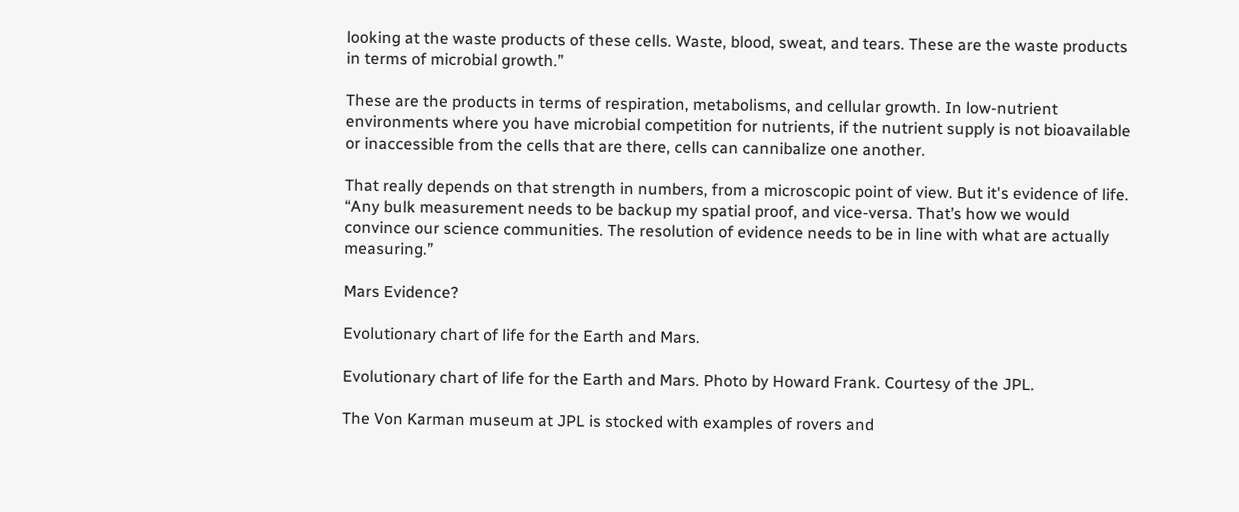looking at the waste products of these cells. Waste, blood, sweat, and tears. These are the waste products in terms of microbial growth.”

These are the products in terms of respiration, metabolisms, and cellular growth. In low-nutrient environments where you have microbial competition for nutrients, if the nutrient supply is not bioavailable or inaccessible from the cells that are there, cells can cannibalize one another.

That really depends on that strength in numbers, from a microscopic point of view. But it's evidence of life. “Any bulk measurement needs to be backup my spatial proof, and vice-versa. That’s how we would convince our science communities. The resolution of evidence needs to be in line with what are actually measuring.”

Mars Evidence?

Evolutionary chart of life for the Earth and Mars.

Evolutionary chart of life for the Earth and Mars. Photo by Howard Frank. Courtesy of the JPL.

The Von Karman museum at JPL is stocked with examples of rovers and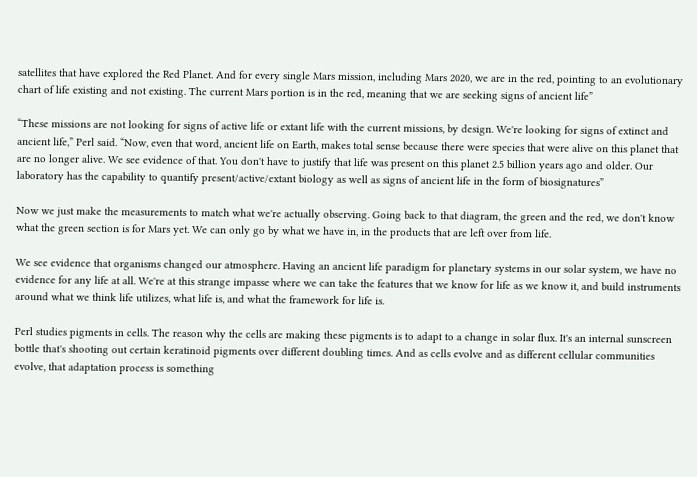satellites that have explored the Red Planet. And for every single Mars mission, including Mars 2020, we are in the red, pointing to an evolutionary chart of life existing and not existing. The current Mars portion is in the red, meaning that we are seeking signs of ancient life”

“These missions are not looking for signs of active life or extant life with the current missions, by design. We're looking for signs of extinct and ancient life,” Perl said. “Now, even that word, ancient life on Earth, makes total sense because there were species that were alive on this planet that are no longer alive. We see evidence of that. You don't have to justify that life was present on this planet 2.5 billion years ago and older. Our laboratory has the capability to quantify present/active/extant biology as well as signs of ancient life in the form of biosignatures”

Now we just make the measurements to match what we're actually observing. Going back to that diagram, the green and the red, we don't know what the green section is for Mars yet. We can only go by what we have in, in the products that are left over from life.

We see evidence that organisms changed our atmosphere. Having an ancient life paradigm for planetary systems in our solar system, we have no evidence for any life at all. We're at this strange impasse where we can take the features that we know for life as we know it, and build instruments around what we think life utilizes, what life is, and what the framework for life is.

Perl studies pigments in cells. The reason why the cells are making these pigments is to adapt to a change in solar flux. It's an internal sunscreen bottle that's shooting out certain keratinoid pigments over different doubling times. And as cells evolve and as different cellular communities evolve, that adaptation process is something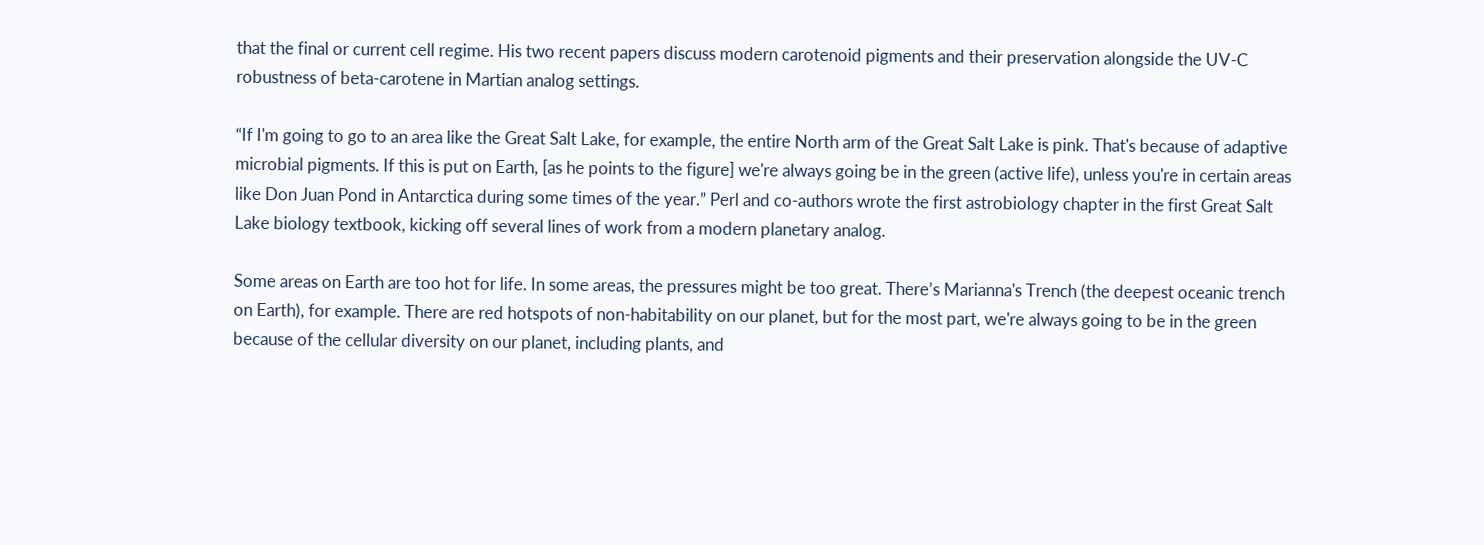that the final or current cell regime. His two recent papers discuss modern carotenoid pigments and their preservation alongside the UV-C robustness of beta-carotene in Martian analog settings.

“If I'm going to go to an area like the Great Salt Lake, for example, the entire North arm of the Great Salt Lake is pink. That's because of adaptive microbial pigments. If this is put on Earth, [as he points to the figure] we're always going be in the green (active life), unless you're in certain areas like Don Juan Pond in Antarctica during some times of the year.” Perl and co-authors wrote the first astrobiology chapter in the first Great Salt Lake biology textbook, kicking off several lines of work from a modern planetary analog.

Some areas on Earth are too hot for life. In some areas, the pressures might be too great. There’s Marianna's Trench (the deepest oceanic trench on Earth), for example. There are red hotspots of non-habitability on our planet, but for the most part, we're always going to be in the green because of the cellular diversity on our planet, including plants, and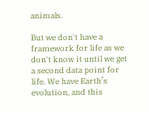animals.

But we don't have a framework for life as we don't know it until we get a second data point for life. We have Earth’s evolution, and this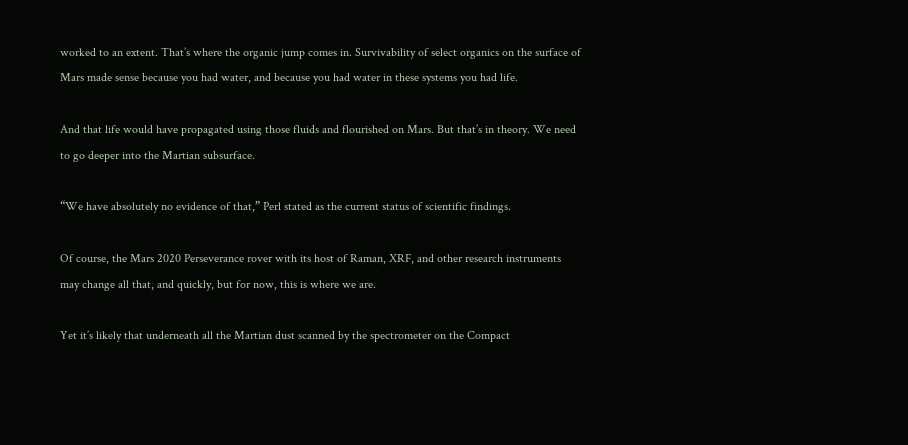worked to an extent. That’s where the organic jump comes in. Survivability of select organics on the surface of Mars made sense because you had water, and because you had water in these systems you had life.

And that life would have propagated using those fluids and flourished on Mars. But that’s in theory. We need to go deeper into the Martian subsurface.

“We have absolutely no evidence of that,” Perl stated as the current status of scientific findings.

Of course, the Mars 2020 Perseverance rover with its host of Raman, XRF, and other research instruments may change all that, and quickly, but for now, this is where we are.

Yet it’s likely that underneath all the Martian dust scanned by the spectrometer on the Compact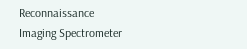Reconnaissance Imaging Spectrometer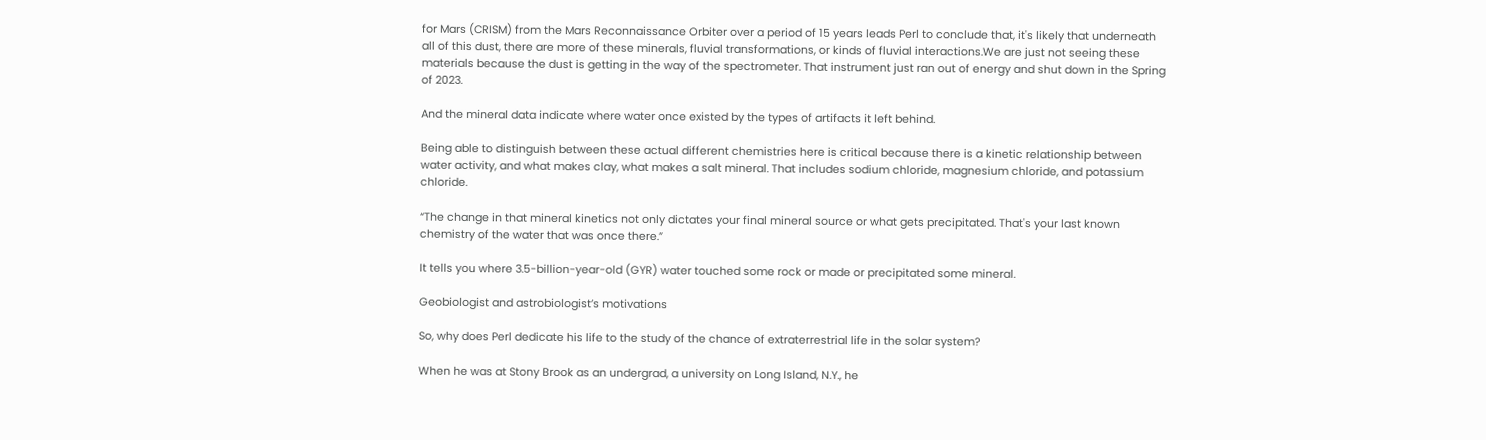for Mars (CRISM) from the Mars Reconnaissance Orbiter over a period of 15 years leads Perl to conclude that, it's likely that underneath all of this dust, there are more of these minerals, fluvial transformations, or kinds of fluvial interactions.We are just not seeing these materials because the dust is getting in the way of the spectrometer. That instrument just ran out of energy and shut down in the Spring of 2023.

And the mineral data indicate where water once existed by the types of artifacts it left behind.

Being able to distinguish between these actual different chemistries here is critical because there is a kinetic relationship between water activity, and what makes clay, what makes a salt mineral. That includes sodium chloride, magnesium chloride, and potassium chloride.

“The change in that mineral kinetics not only dictates your final mineral source or what gets precipitated. That's your last known chemistry of the water that was once there.”

It tells you where 3.5-billion-year-old (GYR) water touched some rock or made or precipitated some mineral.

Geobiologist and astrobiologist’s motivations

So, why does Perl dedicate his life to the study of the chance of extraterrestrial life in the solar system?

When he was at Stony Brook as an undergrad, a university on Long Island, N.Y., he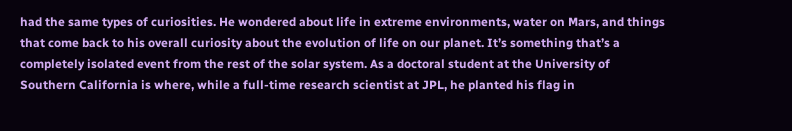had the same types of curiosities. He wondered about life in extreme environments, water on Mars, and things that come back to his overall curiosity about the evolution of life on our planet. It’s something that’s a completely isolated event from the rest of the solar system. As a doctoral student at the University of Southern California is where, while a full-time research scientist at JPL, he planted his flag in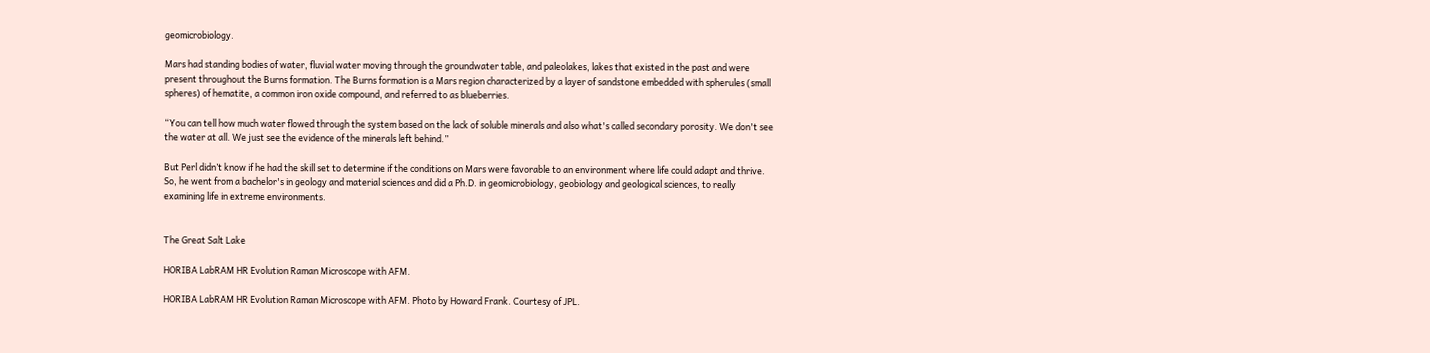geomicrobiology.

Mars had standing bodies of water, fluvial water moving through the groundwater table, and paleolakes, lakes that existed in the past and were present throughout the Burns formation. The Burns formation is a Mars region characterized by a layer of sandstone embedded with spherules (small spheres) of hematite, a common iron oxide compound, and referred to as blueberries.

“You can tell how much water flowed through the system based on the lack of soluble minerals and also what's called secondary porosity. We don't see the water at all. We just see the evidence of the minerals left behind.”

But Perl didn’t know if he had the skill set to determine if the conditions on Mars were favorable to an environment where life could adapt and thrive. So, he went from a bachelor's in geology and material sciences and did a Ph.D. in geomicrobiology, geobiology and geological sciences, to really examining life in extreme environments.


The Great Salt Lake

HORIBA LabRAM HR Evolution Raman Microscope with AFM.

HORIBA LabRAM HR Evolution Raman Microscope with AFM. Photo by Howard Frank. Courtesy of JPL.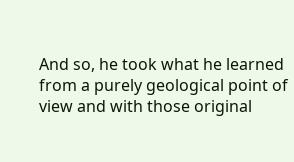And so, he took what he learned from a purely geological point of view and with those original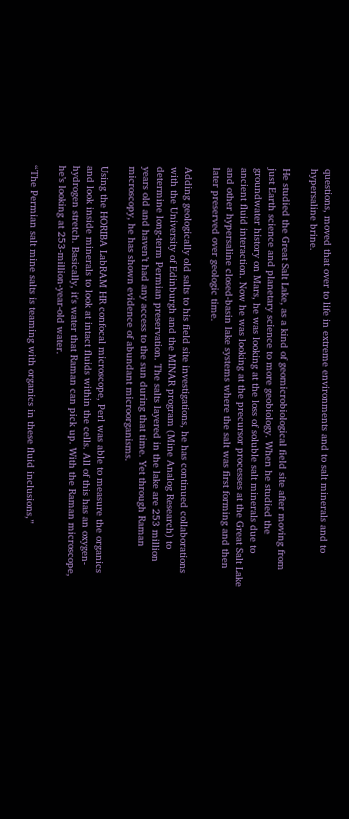questions, moved that over to life in extreme environments and to salt minerals and to hypersaline brine.

He studied the Great Salt Lake, as a kind of geomicrobiological field site after moving from just Earth science and planetary science to more geobiology. When he studied the groundwater history on Mars, he was looking at the loss of soluble salt minerals due to ancient fluid interaction. Now he was looking at the precursor processes at the Great Salt Lake and other hypersaline closed-basin lake systems where the salt was first forming and then later preserved over geologic time.

Adding geologically old salts to his field site investigations, he has continued collaborations with the University of Edinburgh and the MINAR program (Mine Analog Research) to determine long-term Permian preservation. The salts layered in the lake are 253 million years old and haven’t had any access to the sun during that time. Yet through Raman microscopy, he has shown evidence of abundant microorganisms.

Using the HORIBA LabRAM HR confocal microscope, Perl was able to measure the organics and look inside minerals to look at intact fluids within the cells. All of this has an oxygen-hydrogen stretch. Basically, it's water that Raman can pick up. With the Raman microscope, he’s looking at 253-million-year-old water.

“The Permian salt mine salts is teaming with organics in these fluid inclusions,”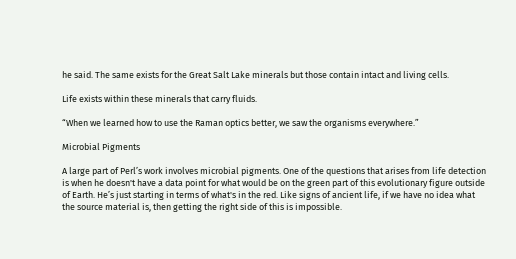he said. The same exists for the Great Salt Lake minerals but those contain intact and living cells.

Life exists within these minerals that carry fluids.

“When we learned how to use the Raman optics better, we saw the organisms everywhere.”

Microbial Pigments

A large part of Perl’s work involves microbial pigments. One of the questions that arises from life detection is when he doesn't have a data point for what would be on the green part of this evolutionary figure outside of Earth. He’s just starting in terms of what's in the red. Like signs of ancient life, if we have no idea what the source material is, then getting the right side of this is impossible.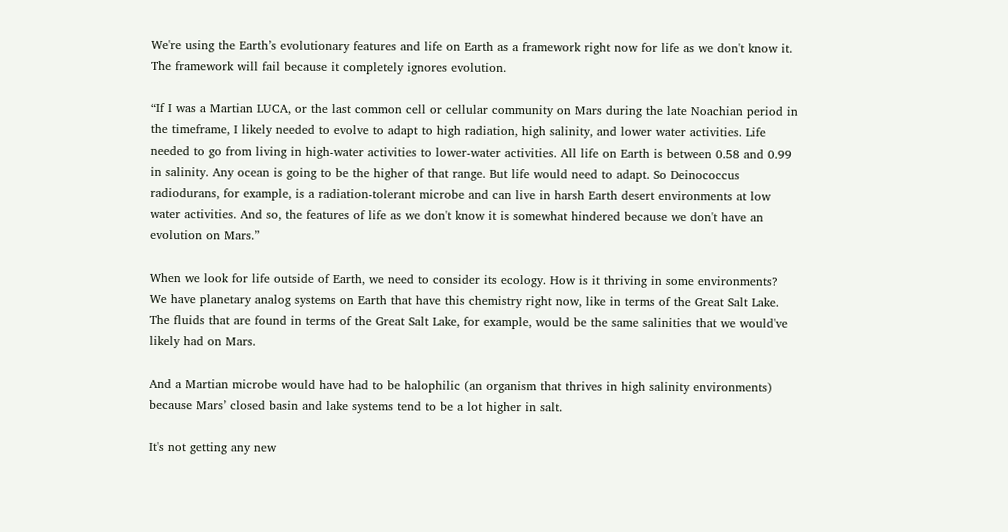We're using the Earth’s evolutionary features and life on Earth as a framework right now for life as we don't know it. The framework will fail because it completely ignores evolution.

“If I was a Martian LUCA, or the last common cell or cellular community on Mars during the late Noachian period in the timeframe, I likely needed to evolve to adapt to high radiation, high salinity, and lower water activities. Life needed to go from living in high-water activities to lower-water activities. All life on Earth is between 0.58 and 0.99 in salinity. Any ocean is going to be the higher of that range. But life would need to adapt. So Deinococcus radiodurans, for example, is a radiation-tolerant microbe and can live in harsh Earth desert environments at low water activities. And so, the features of life as we don't know it is somewhat hindered because we don't have an evolution on Mars.”

When we look for life outside of Earth, we need to consider its ecology. How is it thriving in some environments? We have planetary analog systems on Earth that have this chemistry right now, like in terms of the Great Salt Lake. The fluids that are found in terms of the Great Salt Lake, for example, would be the same salinities that we would've likely had on Mars.

And a Martian microbe would have had to be halophilic (an organism that thrives in high salinity environments) because Mars’ closed basin and lake systems tend to be a lot higher in salt.

It's not getting any new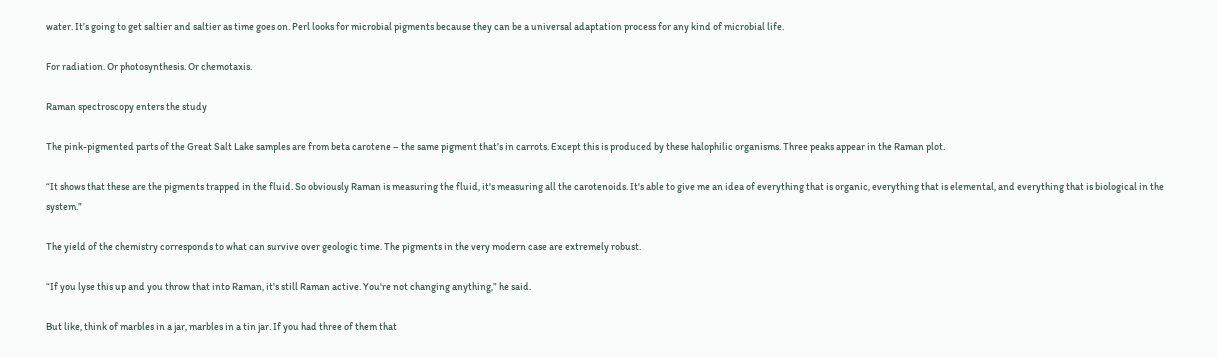water. It’s going to get saltier and saltier as time goes on. Perl looks for microbial pigments because they can be a universal adaptation process for any kind of microbial life.

For radiation. Or photosynthesis. Or chemotaxis.

Raman spectroscopy enters the study

The pink-pigmented parts of the Great Salt Lake samples are from beta carotene – the same pigment that’s in carrots. Except this is produced by these halophilic organisms. Three peaks appear in the Raman plot.

“It shows that these are the pigments trapped in the fluid. So obviously Raman is measuring the fluid, it's measuring all the carotenoids. It's able to give me an idea of everything that is organic, everything that is elemental, and everything that is biological in the system.”

The yield of the chemistry corresponds to what can survive over geologic time. The pigments in the very modern case are extremely robust.

“If you lyse this up and you throw that into Raman, it's still Raman active. You're not changing anything,” he said.

But like, think of marbles in a jar, marbles in a tin jar. If you had three of them that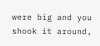were big and you shook it around,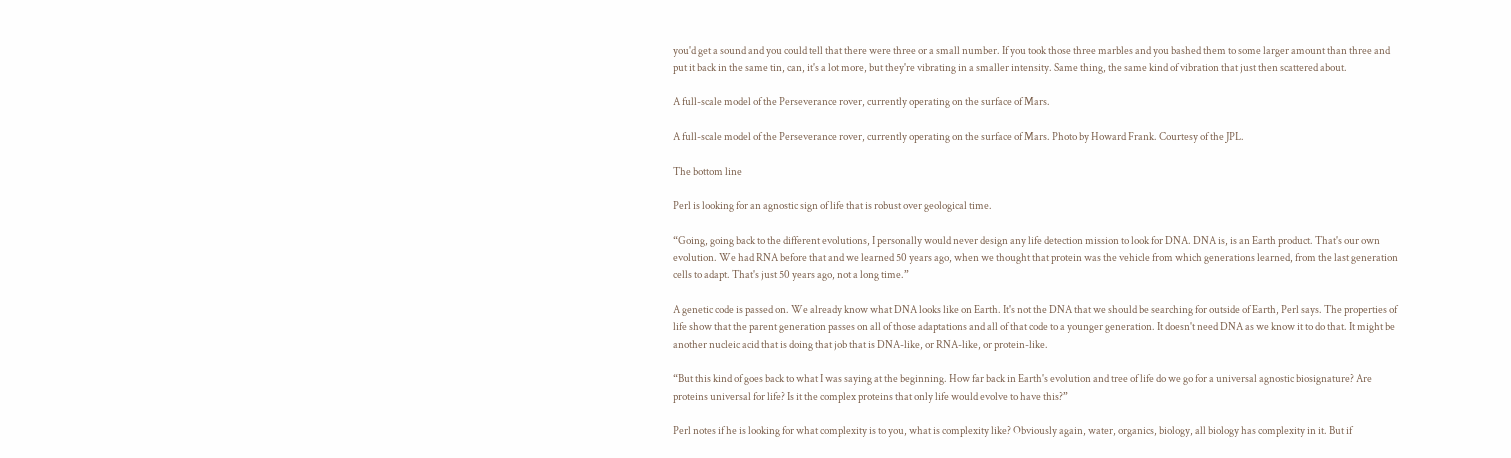you'd get a sound and you could tell that there were three or a small number. If you took those three marbles and you bashed them to some larger amount than three and put it back in the same tin, can, it's a lot more, but they're vibrating in a smaller intensity. Same thing, the same kind of vibration that just then scattered about.

A full-scale model of the Perseverance rover, currently operating on the surface of Mars.

A full-scale model of the Perseverance rover, currently operating on the surface of Mars. Photo by Howard Frank. Courtesy of the JPL.

The bottom line

Perl is looking for an agnostic sign of life that is robust over geological time.

“Going, going back to the different evolutions, I personally would never design any life detection mission to look for DNA. DNA is, is an Earth product. That's our own evolution. We had RNA before that and we learned 50 years ago, when we thought that protein was the vehicle from which generations learned, from the last generation cells to adapt. That's just 50 years ago, not a long time.”

A genetic code is passed on. We already know what DNA looks like on Earth. It's not the DNA that we should be searching for outside of Earth, Perl says. The properties of life show that the parent generation passes on all of those adaptations and all of that code to a younger generation. It doesn't need DNA as we know it to do that. It might be another nucleic acid that is doing that job that is DNA-like, or RNA-like, or protein-like.

“But this kind of goes back to what I was saying at the beginning. How far back in Earth's evolution and tree of life do we go for a universal agnostic biosignature? Are proteins universal for life? Is it the complex proteins that only life would evolve to have this?”

Perl notes if he is looking for what complexity is to you, what is complexity like? Obviously again, water, organics, biology, all biology has complexity in it. But if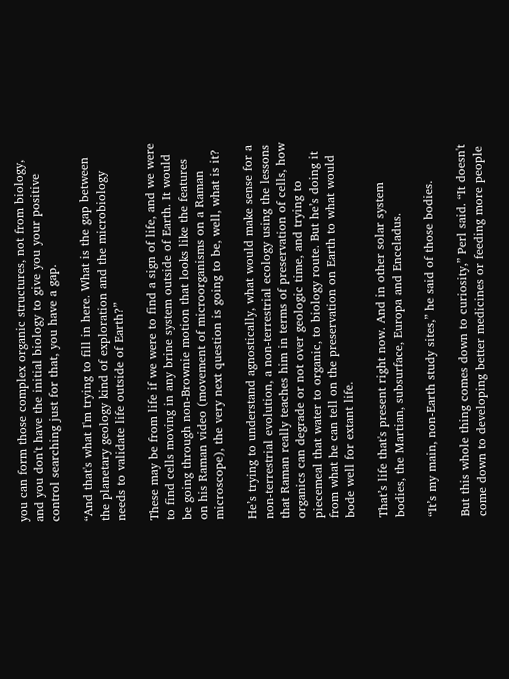you can form those complex organic structures, not from biology, and you don't have the initial biology to give you your positive control searching just for that, you have a gap.

“And that's what I'm trying to fill in here. What is the gap between the planetary geology kind of exploration and the microbiology needs to validate life outside of Earth?”

These may be from life if we were to find a sign of life, and we were to find cells moving in any brine system outside of Earth. It would be going through non-Brownie motion that looks like the features on his Raman video (movement of microorganisms on a Raman microscope), the very next question is going to be, well, what is it?

He’s trying to understand agnostically, what would make sense for a non-terrestrial evolution, a non-terrestrial ecology using the lessons that Raman really teaches him in terms of preservation of cells, how organics can degrade or not over geologic time, and trying to piecemeal that water to organic, to biology route. But he’s doing it from what he can tell on the preservation on Earth to what would bode well for extant life.

That’s life that's present right now. And in other solar system bodies, the Martian, subsurface, Europa and Enceladus.

“It’s my main, non-Earth study sites,” he said of those bodies.

But this whole thing comes down to curiosity,” Perl said. “It doesn't come down to developing better medicines or feeding more people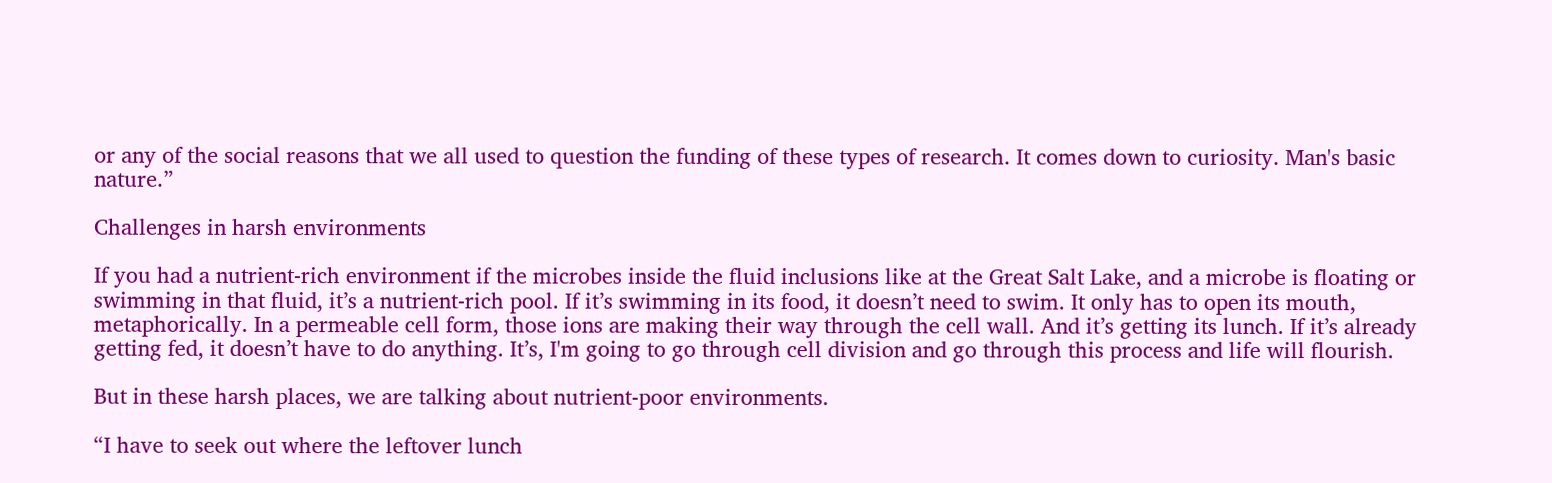or any of the social reasons that we all used to question the funding of these types of research. It comes down to curiosity. Man's basic nature.”

Challenges in harsh environments

If you had a nutrient-rich environment if the microbes inside the fluid inclusions like at the Great Salt Lake, and a microbe is floating or swimming in that fluid, it’s a nutrient-rich pool. If it’s swimming in its food, it doesn’t need to swim. It only has to open its mouth, metaphorically. In a permeable cell form, those ions are making their way through the cell wall. And it’s getting its lunch. If it’s already getting fed, it doesn’t have to do anything. It’s, I'm going to go through cell division and go through this process and life will flourish.

But in these harsh places, we are talking about nutrient-poor environments.

“I have to seek out where the leftover lunch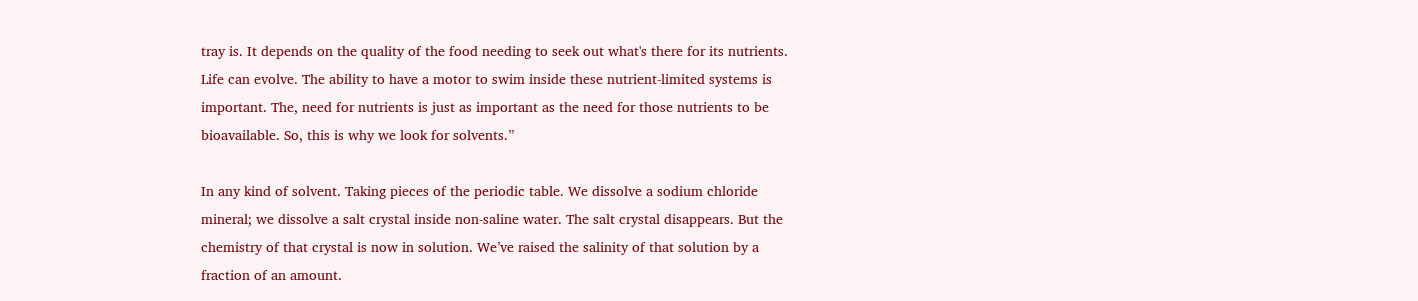tray is. It depends on the quality of the food needing to seek out what's there for its nutrients. Life can evolve. The ability to have a motor to swim inside these nutrient-limited systems is important. The, need for nutrients is just as important as the need for those nutrients to be bioavailable. So, this is why we look for solvents.”

In any kind of solvent. Taking pieces of the periodic table. We dissolve a sodium chloride mineral; we dissolve a salt crystal inside non-saline water. The salt crystal disappears. But the chemistry of that crystal is now in solution. We’ve raised the salinity of that solution by a fraction of an amount.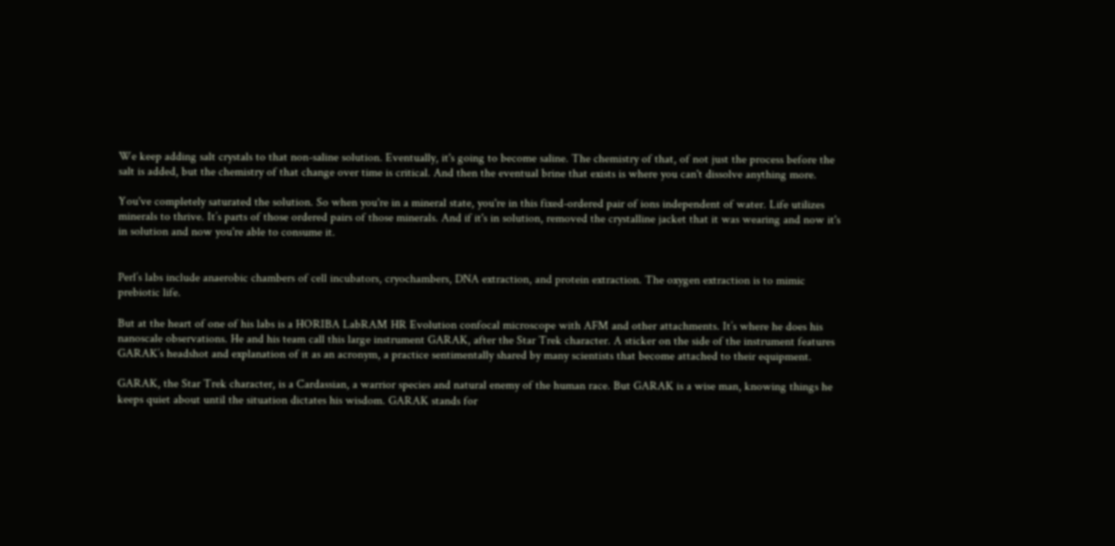We keep adding salt crystals to that non-saline solution. Eventually, it's going to become saline. The chemistry of that, of not just the process before the salt is added, but the chemistry of that change over time is critical. And then the eventual brine that exists is where you can't dissolve anything more.

You've completely saturated the solution. So when you're in a mineral state, you're in this fixed-ordered pair of ions independent of water. Life utilizes minerals to thrive. It’s parts of those ordered pairs of those minerals. And if it's in solution, removed the crystalline jacket that it was wearing and now it's in solution and now you're able to consume it.


Perl’s labs include anaerobic chambers of cell incubators, cryochambers, DNA extraction, and protein extraction. The oxygen extraction is to mimic prebiotic life.

But at the heart of one of his labs is a HORIBA LabRAM HR Evolution confocal microscope with AFM and other attachments. It’s where he does his nanoscale observations. He and his team call this large instrument GARAK, after the Star Trek character. A sticker on the side of the instrument features GARAK’s headshot and explanation of it as an acronym, a practice sentimentally shared by many scientists that become attached to their equipment.

GARAK, the Star Trek character, is a Cardassian, a warrior species and natural enemy of the human race. But GARAK is a wise man, knowing things he keeps quiet about until the situation dictates his wisdom. GARAK stands for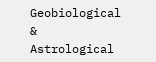Geobiological & Astrological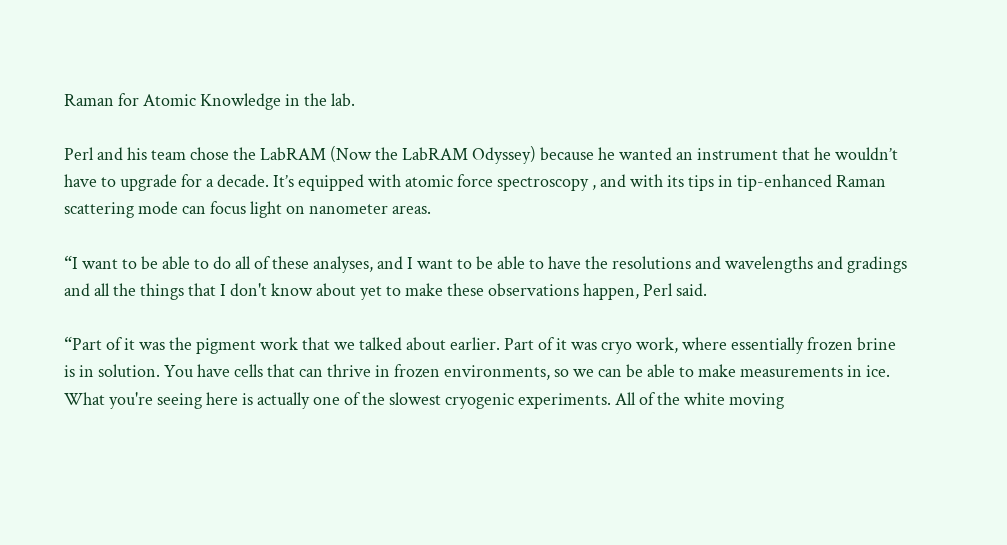Raman for Atomic Knowledge in the lab.

Perl and his team chose the LabRAM (Now the LabRAM Odyssey) because he wanted an instrument that he wouldn’t have to upgrade for a decade. It’s equipped with atomic force spectroscopy , and with its tips in tip-enhanced Raman scattering mode can focus light on nanometer areas.

“I want to be able to do all of these analyses, and I want to be able to have the resolutions and wavelengths and gradings and all the things that I don't know about yet to make these observations happen, Perl said.

“Part of it was the pigment work that we talked about earlier. Part of it was cryo work, where essentially frozen brine is in solution. You have cells that can thrive in frozen environments, so we can be able to make measurements in ice. What you're seeing here is actually one of the slowest cryogenic experiments. All of the white moving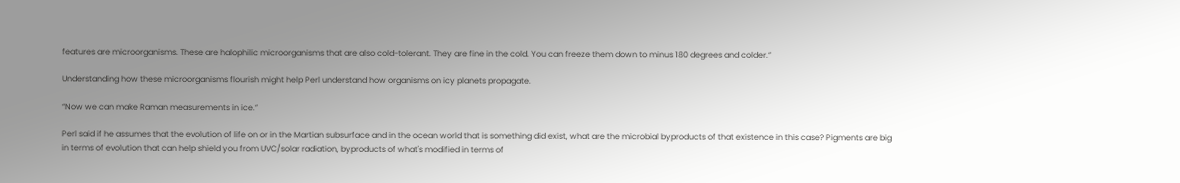features are microorganisms. These are halophilic microorganisms that are also cold-tolerant. They are fine in the cold. You can freeze them down to minus 180 degrees and colder.”

Understanding how these microorganisms flourish might help Perl understand how organisms on icy planets propagate.

“Now we can make Raman measurements in ice.”

Perl said if he assumes that the evolution of life on or in the Martian subsurface and in the ocean world that is something did exist, what are the microbial byproducts of that existence in this case? Pigments are big in terms of evolution that can help shield you from UVC/solar radiation, byproducts of what's modified in terms of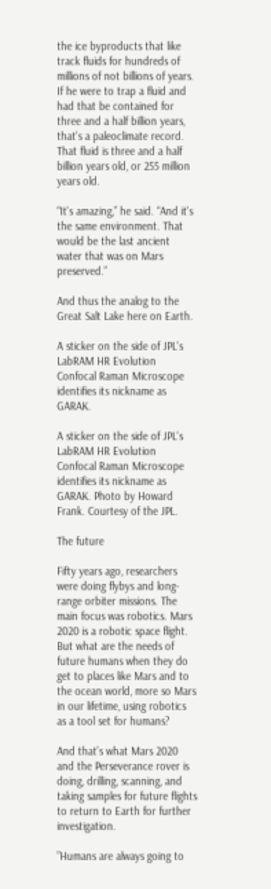the ice byproducts that like track fluids for hundreds of millions of not billions of years. If he were to trap a fluid and had that be contained for three and a half billion years, that's a paleoclimate record. That fluid is three and a half billion years old, or 255 million years old.

“It's amazing,” he said. “And it's the same environment. That would be the last ancient water that was on Mars preserved.”

And thus the analog to the Great Salt Lake here on Earth.

A sticker on the side of JPL's LabRAM HR Evolution Confocal Raman Microscope identifies its nickname as GARAK.

A sticker on the side of JPL's LabRAM HR Evolution Confocal Raman Microscope identifies its nickname as GARAK. Photo by Howard Frank. Courtesy of the JPL.

The future

Fifty years ago, researchers were doing flybys and long-range orbiter missions. The main focus was robotics. Mars 2020 is a robotic space flight. But what are the needs of future humans when they do get to places like Mars and to the ocean world, more so Mars in our lifetime, using robotics as a tool set for humans?

And that’s what Mars 2020 and the Perseverance rover is doing, drilling, scanning, and taking samples for future flights to return to Earth for further investigation.

”Humans are always going to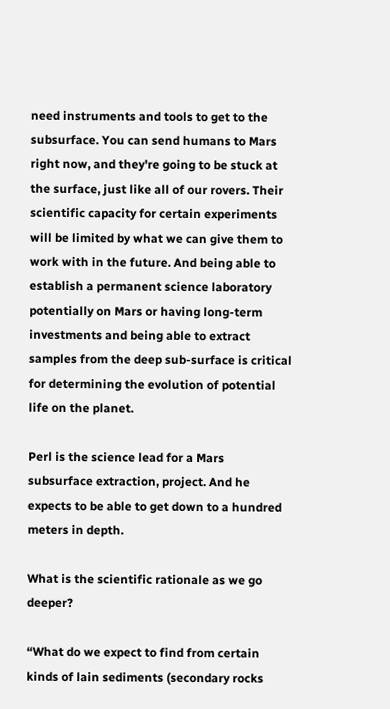need instruments and tools to get to the subsurface. You can send humans to Mars right now, and they're going to be stuck at the surface, just like all of our rovers. Their scientific capacity for certain experiments will be limited by what we can give them to work with in the future. And being able to establish a permanent science laboratory potentially on Mars or having long-term investments and being able to extract samples from the deep sub-surface is critical for determining the evolution of potential life on the planet.

Perl is the science lead for a Mars subsurface extraction, project. And he expects to be able to get down to a hundred meters in depth.

What is the scientific rationale as we go deeper?

“What do we expect to find from certain kinds of lain sediments (secondary rocks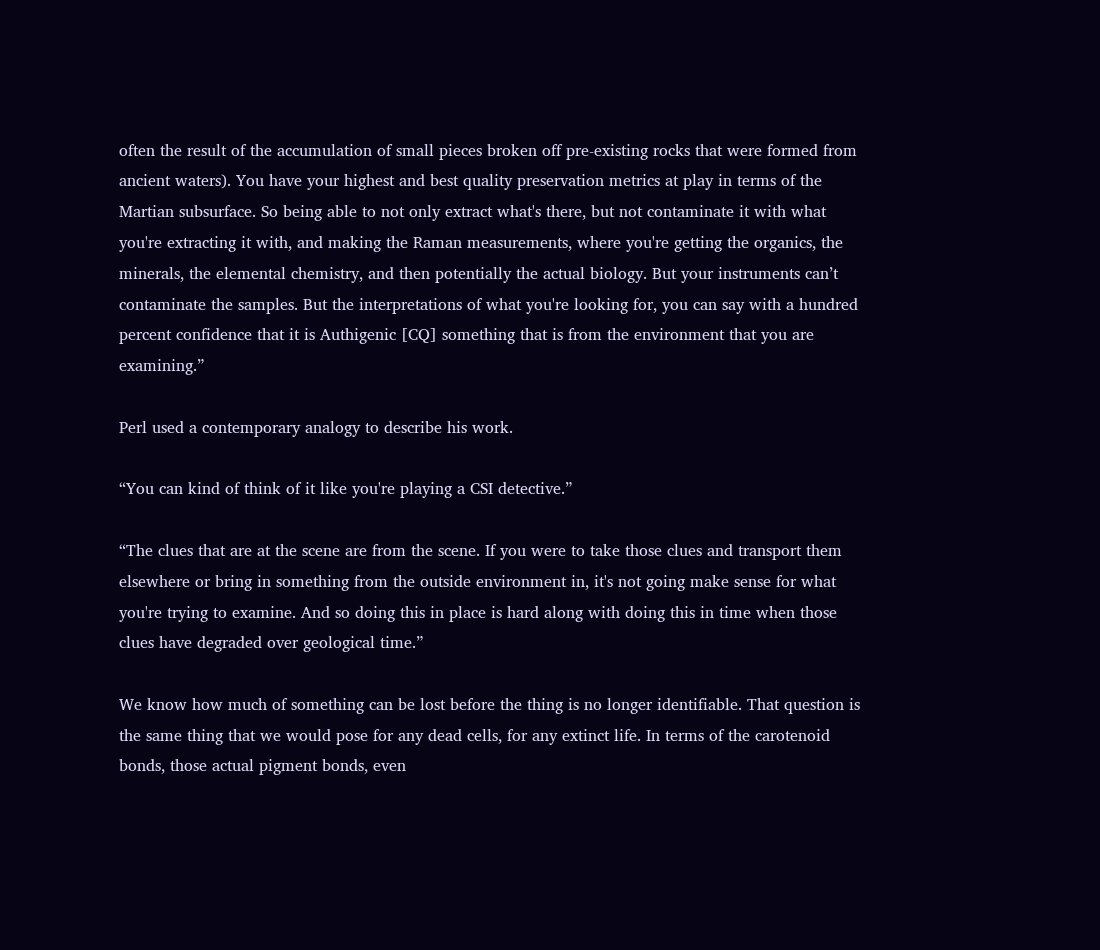often the result of the accumulation of small pieces broken off pre-existing rocks that were formed from ancient waters). You have your highest and best quality preservation metrics at play in terms of the Martian subsurface. So being able to not only extract what's there, but not contaminate it with what you're extracting it with, and making the Raman measurements, where you're getting the organics, the minerals, the elemental chemistry, and then potentially the actual biology. But your instruments can’t contaminate the samples. But the interpretations of what you're looking for, you can say with a hundred percent confidence that it is Authigenic [CQ] something that is from the environment that you are examining.”

Perl used a contemporary analogy to describe his work.

“You can kind of think of it like you're playing a CSI detective.”

“The clues that are at the scene are from the scene. If you were to take those clues and transport them elsewhere or bring in something from the outside environment in, it's not going make sense for what you're trying to examine. And so doing this in place is hard along with doing this in time when those clues have degraded over geological time.”

We know how much of something can be lost before the thing is no longer identifiable. That question is the same thing that we would pose for any dead cells, for any extinct life. In terms of the carotenoid bonds, those actual pigment bonds, even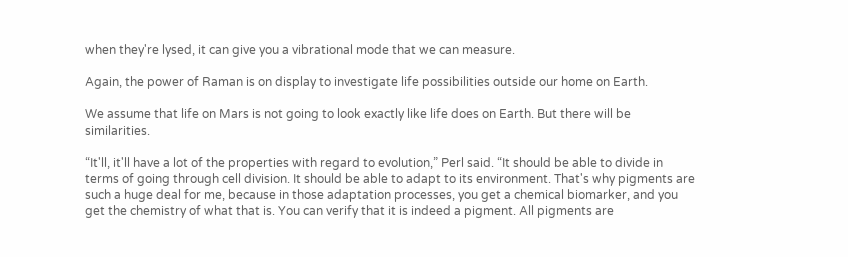when they're lysed, it can give you a vibrational mode that we can measure.

Again, the power of Raman is on display to investigate life possibilities outside our home on Earth.

We assume that life on Mars is not going to look exactly like life does on Earth. But there will be similarities.

“It'll, it'll have a lot of the properties with regard to evolution,” Perl said. “It should be able to divide in terms of going through cell division. It should be able to adapt to its environment. That's why pigments are such a huge deal for me, because in those adaptation processes, you get a chemical biomarker, and you get the chemistry of what that is. You can verify that it is indeed a pigment. All pigments are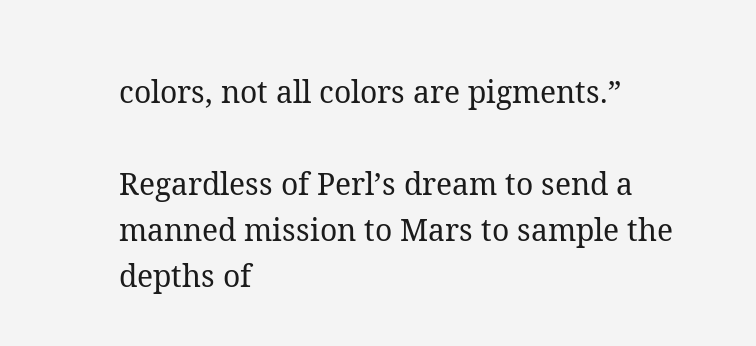colors, not all colors are pigments.”

Regardless of Perl’s dream to send a manned mission to Mars to sample the depths of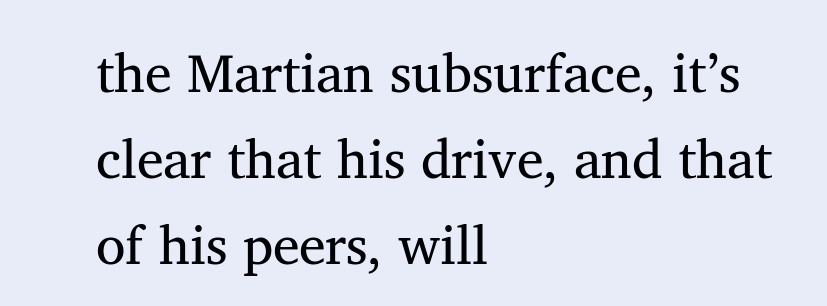the Martian subsurface, it’s clear that his drive, and that of his peers, will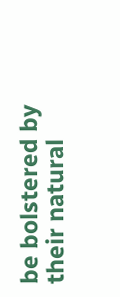be bolstered by their natural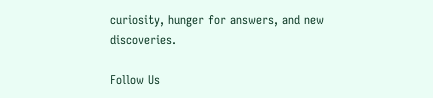curiosity, hunger for answers, and new discoveries.

Follow Us